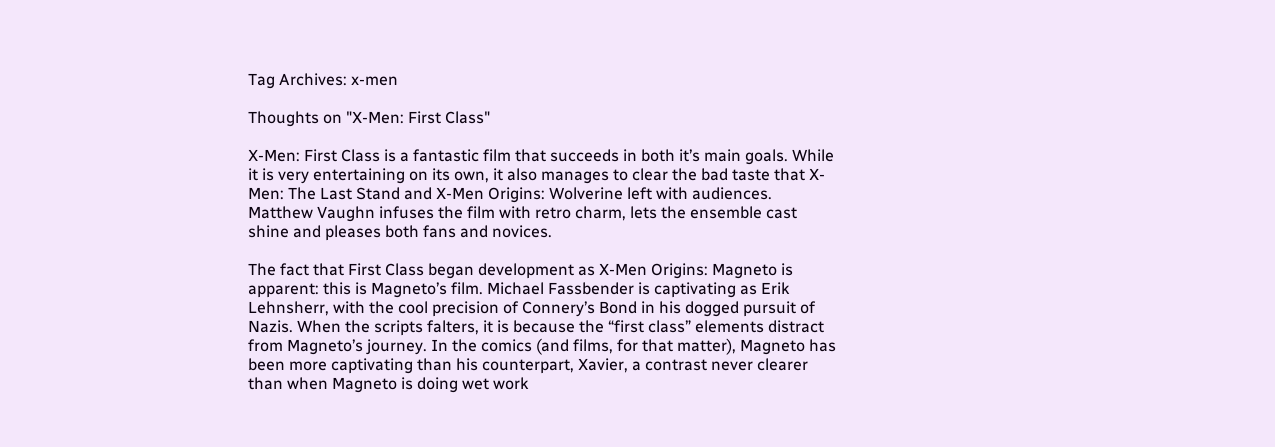Tag Archives: x-men

Thoughts on "X-Men: First Class"

X-Men: First Class is a fantastic film that succeeds in both it’s main goals. While it is very entertaining on its own, it also manages to clear the bad taste that X-Men: The Last Stand and X-Men Origins: Wolverine left with audiences. Matthew Vaughn infuses the film with retro charm, lets the ensemble cast shine and pleases both fans and novices.

The fact that First Class began development as X-Men Origins: Magneto is apparent: this is Magneto’s film. Michael Fassbender is captivating as Erik Lehnsherr, with the cool precision of Connery’s Bond in his dogged pursuit of Nazis. When the scripts falters, it is because the “first class” elements distract from Magneto’s journey. In the comics (and films, for that matter), Magneto has been more captivating than his counterpart, Xavier, a contrast never clearer than when Magneto is doing wet work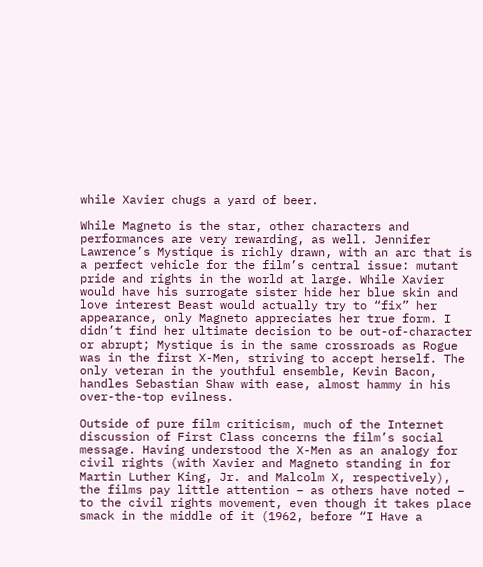while Xavier chugs a yard of beer.

While Magneto is the star, other characters and performances are very rewarding, as well. Jennifer Lawrence’s Mystique is richly drawn, with an arc that is a perfect vehicle for the film’s central issue: mutant pride and rights in the world at large. While Xavier would have his surrogate sister hide her blue skin and love interest Beast would actually try to “fix” her appearance, only Magneto appreciates her true form. I didn’t find her ultimate decision to be out-of-character or abrupt; Mystique is in the same crossroads as Rogue was in the first X-Men, striving to accept herself. The only veteran in the youthful ensemble, Kevin Bacon, handles Sebastian Shaw with ease, almost hammy in his over-the-top evilness.

Outside of pure film criticism, much of the Internet discussion of First Class concerns the film’s social message. Having understood the X-Men as an analogy for civil rights (with Xavier and Magneto standing in for Martin Luther King, Jr. and Malcolm X, respectively), the films pay little attention – as others have noted – to the civil rights movement, even though it takes place smack in the middle of it (1962, before “I Have a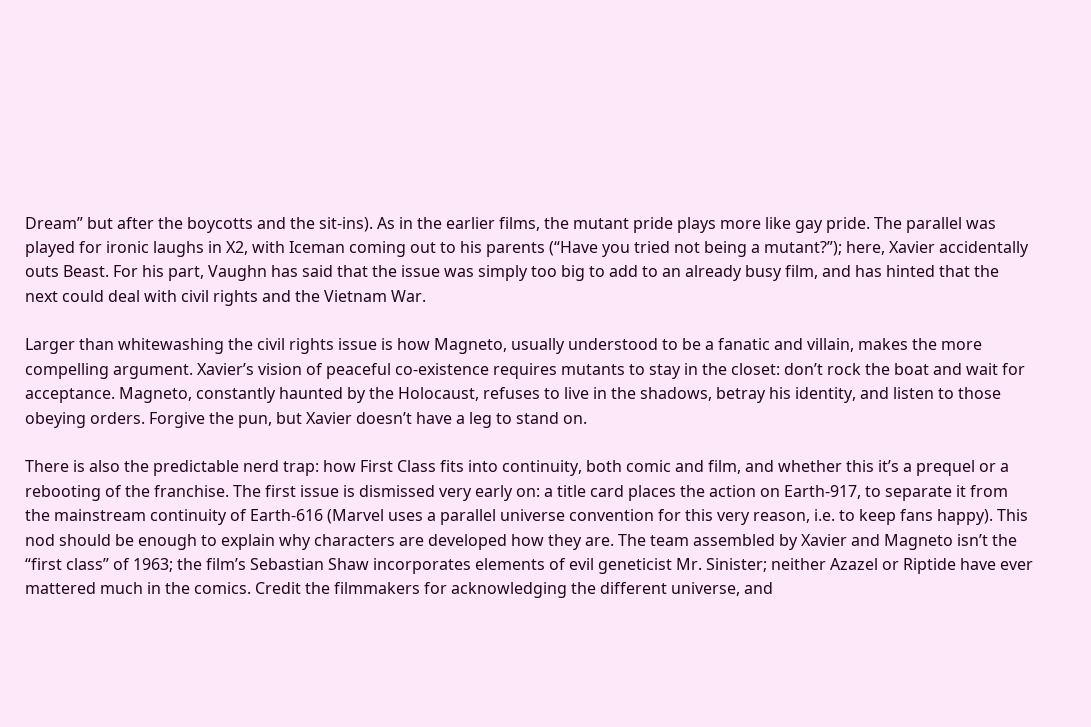Dream” but after the boycotts and the sit-ins). As in the earlier films, the mutant pride plays more like gay pride. The parallel was played for ironic laughs in X2, with Iceman coming out to his parents (“Have you tried not being a mutant?”); here, Xavier accidentally outs Beast. For his part, Vaughn has said that the issue was simply too big to add to an already busy film, and has hinted that the next could deal with civil rights and the Vietnam War.

Larger than whitewashing the civil rights issue is how Magneto, usually understood to be a fanatic and villain, makes the more compelling argument. Xavier’s vision of peaceful co-existence requires mutants to stay in the closet: don’t rock the boat and wait for acceptance. Magneto, constantly haunted by the Holocaust, refuses to live in the shadows, betray his identity, and listen to those obeying orders. Forgive the pun, but Xavier doesn’t have a leg to stand on.

There is also the predictable nerd trap: how First Class fits into continuity, both comic and film, and whether this it’s a prequel or a rebooting of the franchise. The first issue is dismissed very early on: a title card places the action on Earth-917, to separate it from the mainstream continuity of Earth-616 (Marvel uses a parallel universe convention for this very reason, i.e. to keep fans happy). This nod should be enough to explain why characters are developed how they are. The team assembled by Xavier and Magneto isn’t the “first class” of 1963; the film’s Sebastian Shaw incorporates elements of evil geneticist Mr. Sinister; neither Azazel or Riptide have ever mattered much in the comics. Credit the filmmakers for acknowledging the different universe, and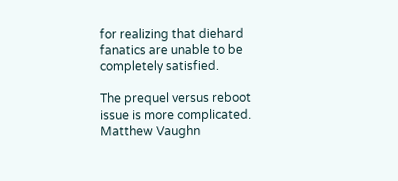for realizing that diehard fanatics are unable to be completely satisfied.

The prequel versus reboot issue is more complicated. Matthew Vaughn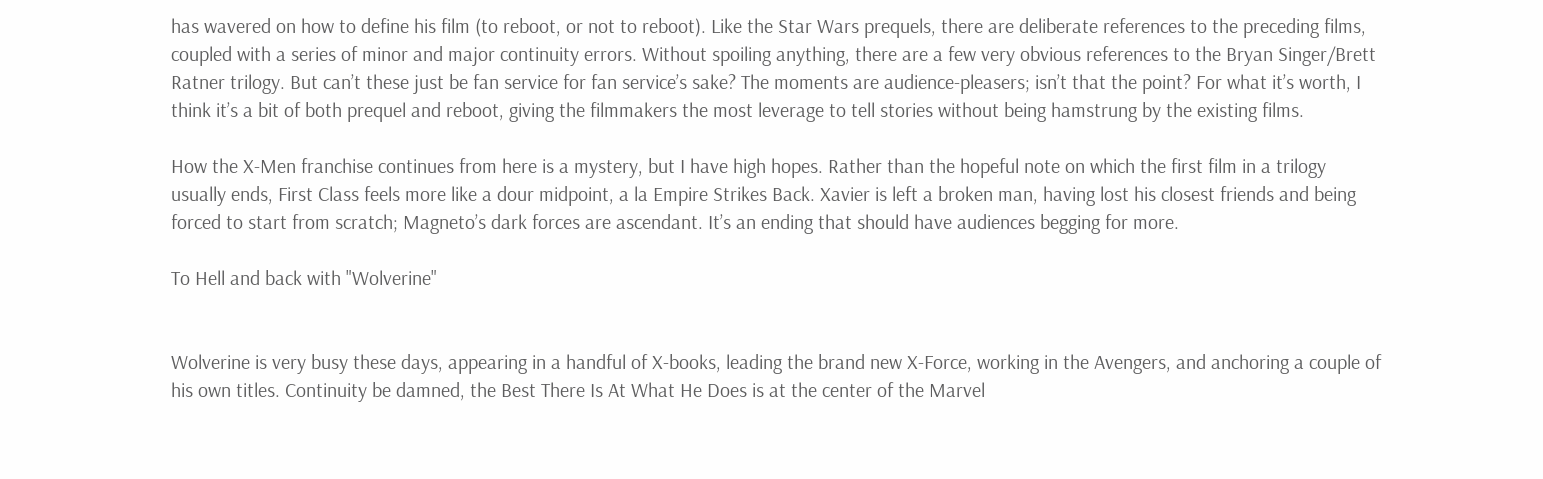has wavered on how to define his film (to reboot, or not to reboot). Like the Star Wars prequels, there are deliberate references to the preceding films, coupled with a series of minor and major continuity errors. Without spoiling anything, there are a few very obvious references to the Bryan Singer/Brett Ratner trilogy. But can’t these just be fan service for fan service’s sake? The moments are audience-pleasers; isn’t that the point? For what it’s worth, I think it’s a bit of both prequel and reboot, giving the filmmakers the most leverage to tell stories without being hamstrung by the existing films.

How the X-Men franchise continues from here is a mystery, but I have high hopes. Rather than the hopeful note on which the first film in a trilogy usually ends, First Class feels more like a dour midpoint, a la Empire Strikes Back. Xavier is left a broken man, having lost his closest friends and being forced to start from scratch; Magneto’s dark forces are ascendant. It’s an ending that should have audiences begging for more.

To Hell and back with "Wolverine"


Wolverine is very busy these days, appearing in a handful of X-books, leading the brand new X-Force, working in the Avengers, and anchoring a couple of his own titles. Continuity be damned, the Best There Is At What He Does is at the center of the Marvel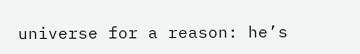universe for a reason: he’s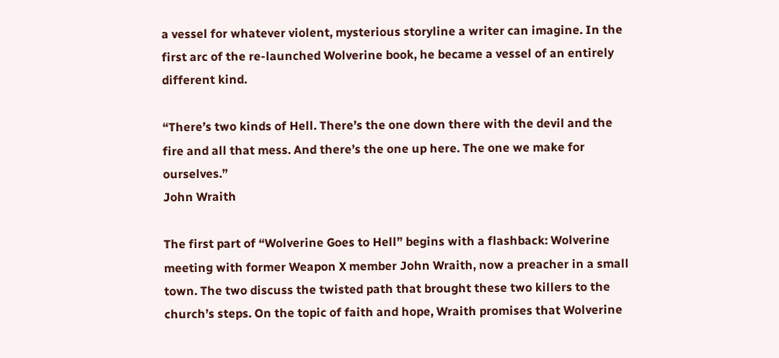a vessel for whatever violent, mysterious storyline a writer can imagine. In the first arc of the re-launched Wolverine book, he became a vessel of an entirely different kind.

“There’s two kinds of Hell. There’s the one down there with the devil and the fire and all that mess. And there’s the one up here. The one we make for ourselves.”
John Wraith

The first part of “Wolverine Goes to Hell” begins with a flashback: Wolverine meeting with former Weapon X member John Wraith, now a preacher in a small town. The two discuss the twisted path that brought these two killers to the church’s steps. On the topic of faith and hope, Wraith promises that Wolverine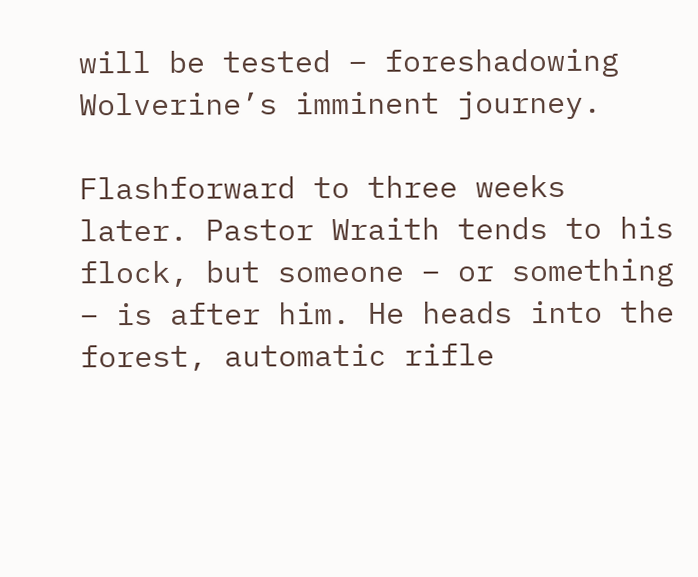will be tested – foreshadowing Wolverine’s imminent journey.

Flashforward to three weeks later. Pastor Wraith tends to his flock, but someone – or something – is after him. He heads into the forest, automatic rifle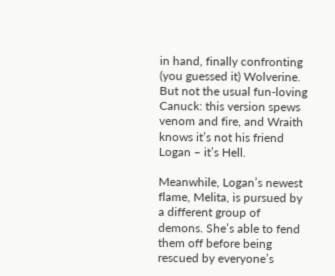in hand, finally confronting (you guessed it) Wolverine. But not the usual fun-loving Canuck: this version spews venom and fire, and Wraith knows it’s not his friend Logan – it’s Hell.

Meanwhile, Logan’s newest flame, Melita, is pursued by a different group of demons. She’s able to fend them off before being rescued by everyone’s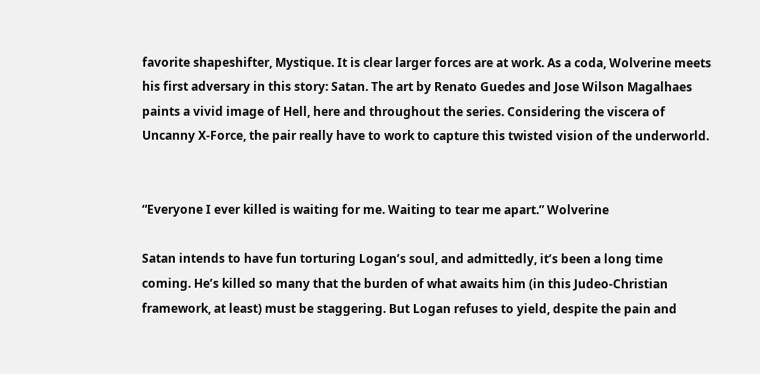favorite shapeshifter, Mystique. It is clear larger forces are at work. As a coda, Wolverine meets his first adversary in this story: Satan. The art by Renato Guedes and Jose Wilson Magalhaes paints a vivid image of Hell, here and throughout the series. Considering the viscera of Uncanny X-Force, the pair really have to work to capture this twisted vision of the underworld.


“Everyone I ever killed is waiting for me. Waiting to tear me apart.” Wolverine

Satan intends to have fun torturing Logan’s soul, and admittedly, it’s been a long time coming. He’s killed so many that the burden of what awaits him (in this Judeo-Christian framework, at least) must be staggering. But Logan refuses to yield, despite the pain and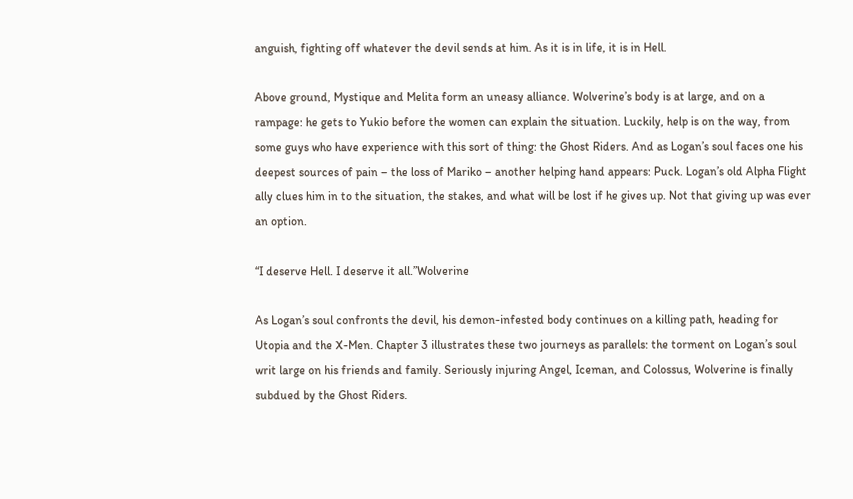anguish, fighting off whatever the devil sends at him. As it is in life, it is in Hell.

Above ground, Mystique and Melita form an uneasy alliance. Wolverine’s body is at large, and on a rampage: he gets to Yukio before the women can explain the situation. Luckily, help is on the way, from some guys who have experience with this sort of thing: the Ghost Riders. And as Logan’s soul faces one his deepest sources of pain – the loss of Mariko – another helping hand appears: Puck. Logan’s old Alpha Flight ally clues him in to the situation, the stakes, and what will be lost if he gives up. Not that giving up was ever an option.

“I deserve Hell. I deserve it all.”Wolverine

As Logan’s soul confronts the devil, his demon-infested body continues on a killing path, heading for Utopia and the X-Men. Chapter 3 illustrates these two journeys as parallels: the torment on Logan’s soul writ large on his friends and family. Seriously injuring Angel, Iceman, and Colossus, Wolverine is finally subdued by the Ghost Riders.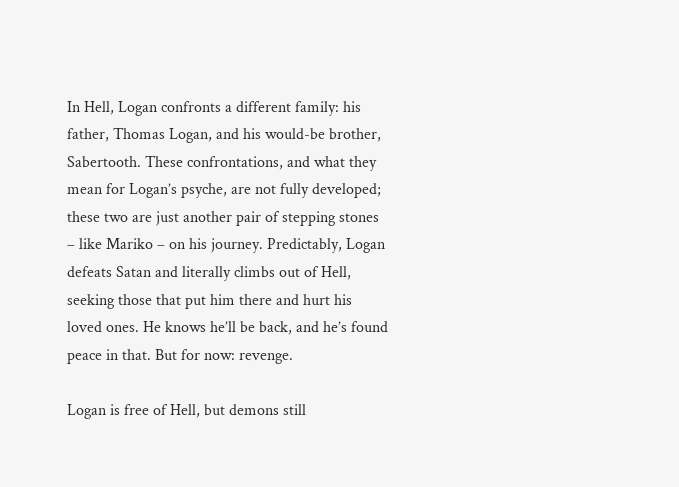In Hell, Logan confronts a different family: his father, Thomas Logan, and his would-be brother, Sabertooth. These confrontations, and what they mean for Logan’s psyche, are not fully developed; these two are just another pair of stepping stones – like Mariko – on his journey. Predictably, Logan defeats Satan and literally climbs out of Hell, seeking those that put him there and hurt his loved ones. He knows he’ll be back, and he’s found peace in that. But for now: revenge.

Logan is free of Hell, but demons still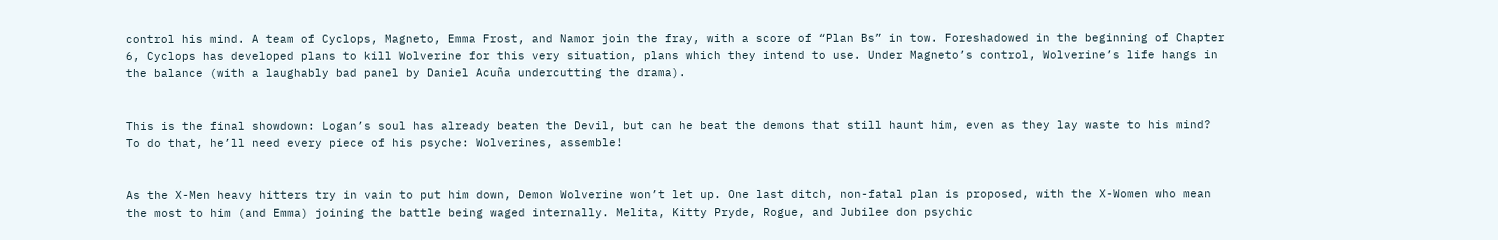control his mind. A team of Cyclops, Magneto, Emma Frost, and Namor join the fray, with a score of “Plan Bs” in tow. Foreshadowed in the beginning of Chapter 6, Cyclops has developed plans to kill Wolverine for this very situation, plans which they intend to use. Under Magneto’s control, Wolverine’s life hangs in the balance (with a laughably bad panel by Daniel Acuña undercutting the drama).


This is the final showdown: Logan’s soul has already beaten the Devil, but can he beat the demons that still haunt him, even as they lay waste to his mind? To do that, he’ll need every piece of his psyche: Wolverines, assemble!


As the X-Men heavy hitters try in vain to put him down, Demon Wolverine won’t let up. One last ditch, non-fatal plan is proposed, with the X-Women who mean the most to him (and Emma) joining the battle being waged internally. Melita, Kitty Pryde, Rogue, and Jubilee don psychic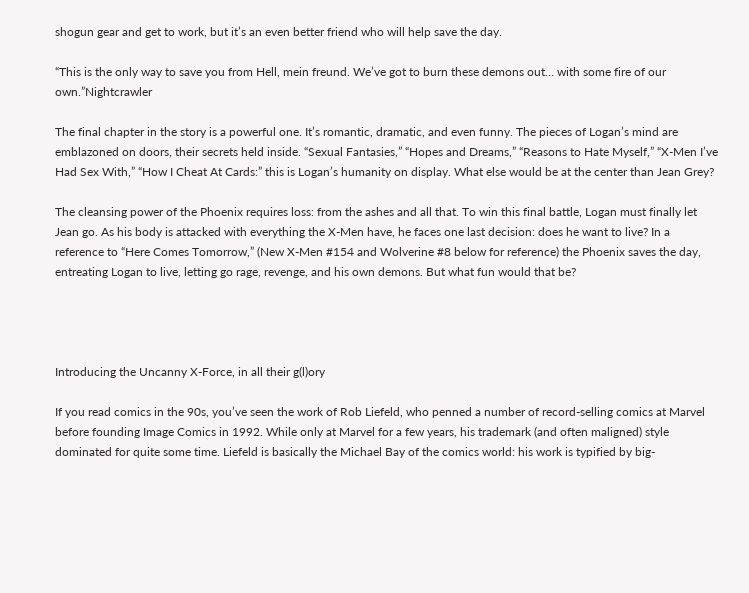shogun gear and get to work, but it’s an even better friend who will help save the day.

“This is the only way to save you from Hell, mein freund. We’ve got to burn these demons out… with some fire of our own.”Nightcrawler

The final chapter in the story is a powerful one. It’s romantic, dramatic, and even funny. The pieces of Logan’s mind are emblazoned on doors, their secrets held inside. “Sexual Fantasies,” “Hopes and Dreams,” “Reasons to Hate Myself,” “X-Men I’ve Had Sex With,” “How I Cheat At Cards:” this is Logan’s humanity on display. What else would be at the center than Jean Grey?

The cleansing power of the Phoenix requires loss: from the ashes and all that. To win this final battle, Logan must finally let Jean go. As his body is attacked with everything the X-Men have, he faces one last decision: does he want to live? In a reference to “Here Comes Tomorrow,” (New X-Men #154 and Wolverine #8 below for reference) the Phoenix saves the day, entreating Logan to live, letting go rage, revenge, and his own demons. But what fun would that be?




Introducing the Uncanny X-Force, in all their g(l)ory

If you read comics in the 90s, you’ve seen the work of Rob Liefeld, who penned a number of record-selling comics at Marvel before founding Image Comics in 1992. While only at Marvel for a few years, his trademark (and often maligned) style dominated for quite some time. Liefeld is basically the Michael Bay of the comics world: his work is typified by big-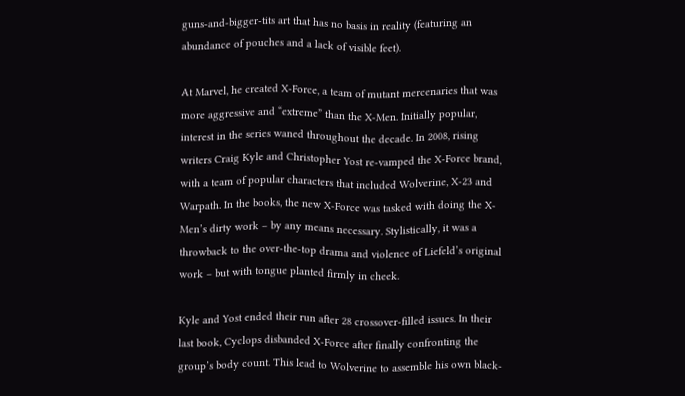guns-and-bigger-tits art that has no basis in reality (featuring an abundance of pouches and a lack of visible feet).

At Marvel, he created X-Force, a team of mutant mercenaries that was more aggressive and “extreme” than the X-Men. Initially popular, interest in the series waned throughout the decade. In 2008, rising writers Craig Kyle and Christopher Yost re-vamped the X-Force brand, with a team of popular characters that included Wolverine, X-23 and Warpath. In the books, the new X-Force was tasked with doing the X-Men’s dirty work – by any means necessary. Stylistically, it was a throwback to the over-the-top drama and violence of Liefeld’s original work – but with tongue planted firmly in cheek.

Kyle and Yost ended their run after 28 crossover-filled issues. In their last book, Cyclops disbanded X-Force after finally confronting the group’s body count. This lead to Wolverine to assemble his own black-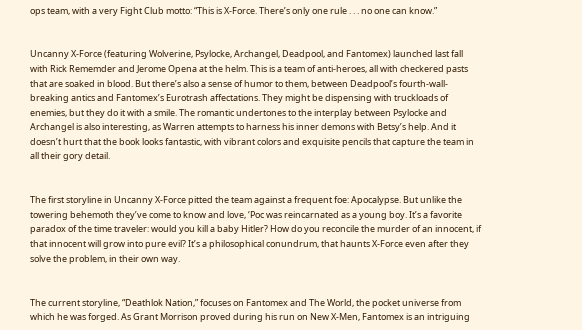ops team, with a very Fight Club motto: “This is X-Force. There’s only one rule . . . no one can know.”


Uncanny X-Force (featuring Wolverine, Psylocke, Archangel, Deadpool, and Fantomex) launched last fall with Rick Rememder and Jerome Opena at the helm. This is a team of anti-heroes, all with checkered pasts that are soaked in blood. But there’s also a sense of humor to them, between Deadpool’s fourth-wall-breaking antics and Fantomex’s Eurotrash affectations. They might be dispensing with truckloads of enemies, but they do it with a smile. The romantic undertones to the interplay between Psylocke and Archangel is also interesting, as Warren attempts to harness his inner demons with Betsy’s help. And it doesn’t hurt that the book looks fantastic, with vibrant colors and exquisite pencils that capture the team in all their gory detail.


The first storyline in Uncanny X-Force pitted the team against a frequent foe: Apocalypse. But unlike the towering behemoth they’ve come to know and love, ‘Poc was reincarnated as a young boy. It’s a favorite paradox of the time traveler: would you kill a baby Hitler? How do you reconcile the murder of an innocent, if that innocent will grow into pure evil? It’s a philosophical conundrum, that haunts X-Force even after they solve the problem, in their own way.


The current storyline, “Deathlok Nation,” focuses on Fantomex and The World, the pocket universe from which he was forged. As Grant Morrison proved during his run on New X-Men, Fantomex is an intriguing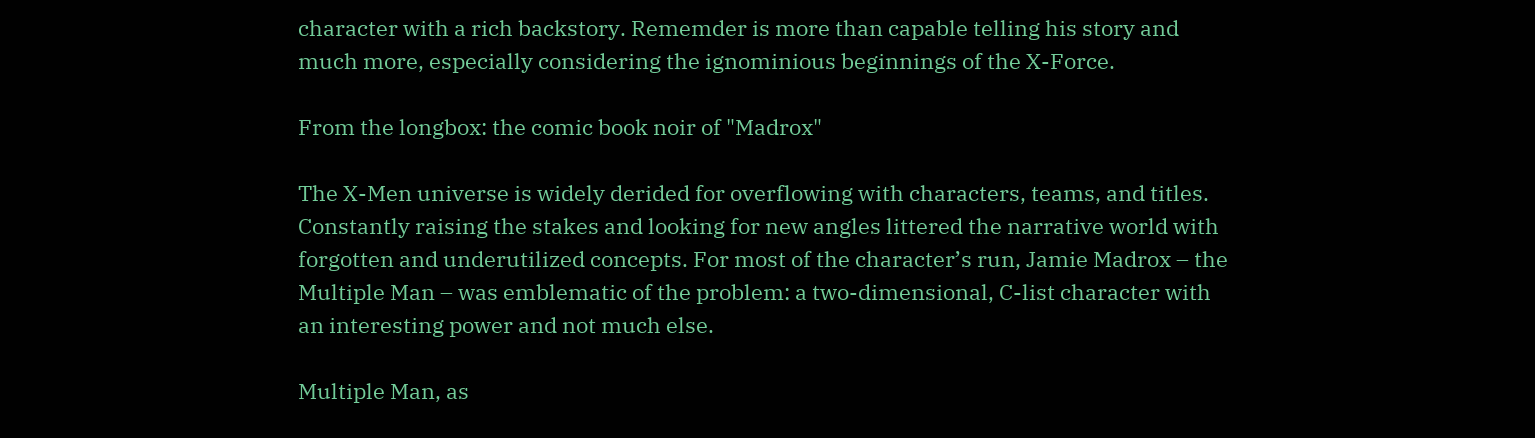character with a rich backstory. Rememder is more than capable telling his story and much more, especially considering the ignominious beginnings of the X-Force.

From the longbox: the comic book noir of "Madrox"

The X-Men universe is widely derided for overflowing with characters, teams, and titles. Constantly raising the stakes and looking for new angles littered the narrative world with forgotten and underutilized concepts. For most of the character’s run, Jamie Madrox – the Multiple Man – was emblematic of the problem: a two-dimensional, C-list character with an interesting power and not much else.

Multiple Man, as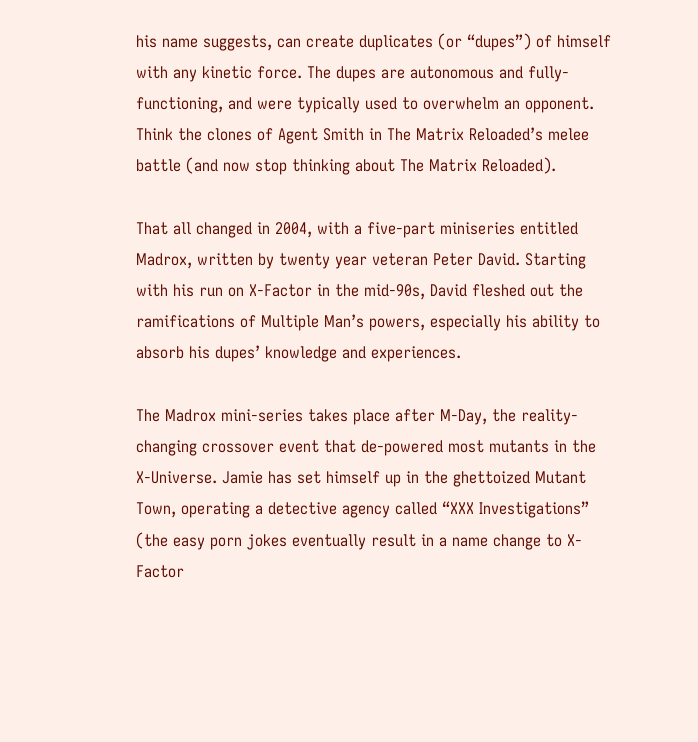his name suggests, can create duplicates (or “dupes”) of himself with any kinetic force. The dupes are autonomous and fully-functioning, and were typically used to overwhelm an opponent. Think the clones of Agent Smith in The Matrix Reloaded’s melee battle (and now stop thinking about The Matrix Reloaded).

That all changed in 2004, with a five-part miniseries entitled Madrox, written by twenty year veteran Peter David. Starting with his run on X-Factor in the mid-90s, David fleshed out the ramifications of Multiple Man’s powers, especially his ability to absorb his dupes’ knowledge and experiences.

The Madrox mini-series takes place after M-Day, the reality-changing crossover event that de-powered most mutants in the X-Universe. Jamie has set himself up in the ghettoized Mutant Town, operating a detective agency called “XXX Investigations” (the easy porn jokes eventually result in a name change to X-Factor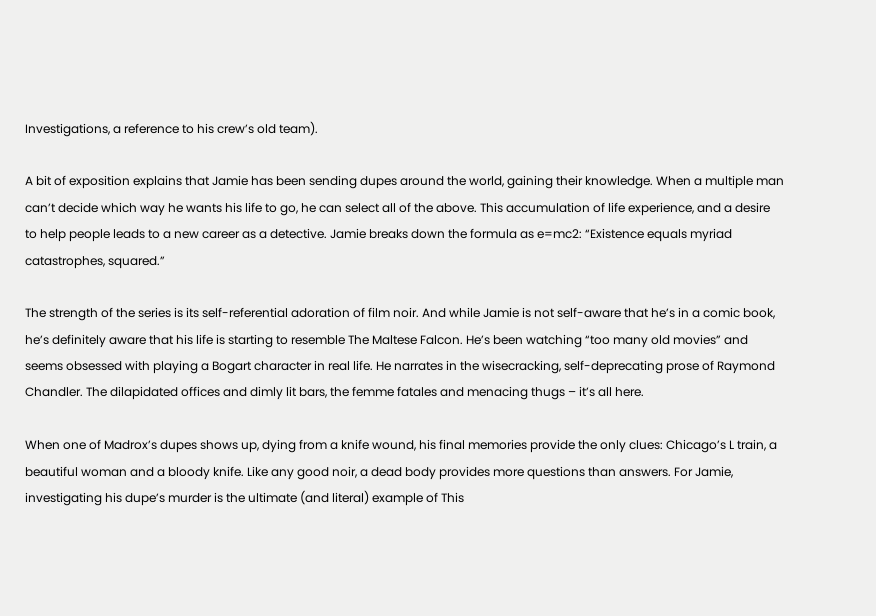Investigations, a reference to his crew’s old team).

A bit of exposition explains that Jamie has been sending dupes around the world, gaining their knowledge. When a multiple man can’t decide which way he wants his life to go, he can select all of the above. This accumulation of life experience, and a desire to help people leads to a new career as a detective. Jamie breaks down the formula as e=mc2: “Existence equals myriad catastrophes, squared.”

The strength of the series is its self-referential adoration of film noir. And while Jamie is not self-aware that he’s in a comic book, he’s definitely aware that his life is starting to resemble The Maltese Falcon. He’s been watching “too many old movies” and seems obsessed with playing a Bogart character in real life. He narrates in the wisecracking, self-deprecating prose of Raymond Chandler. The dilapidated offices and dimly lit bars, the femme fatales and menacing thugs – it’s all here.

When one of Madrox’s dupes shows up, dying from a knife wound, his final memories provide the only clues: Chicago’s L train, a beautiful woman and a bloody knife. Like any good noir, a dead body provides more questions than answers. For Jamie, investigating his dupe’s murder is the ultimate (and literal) example of This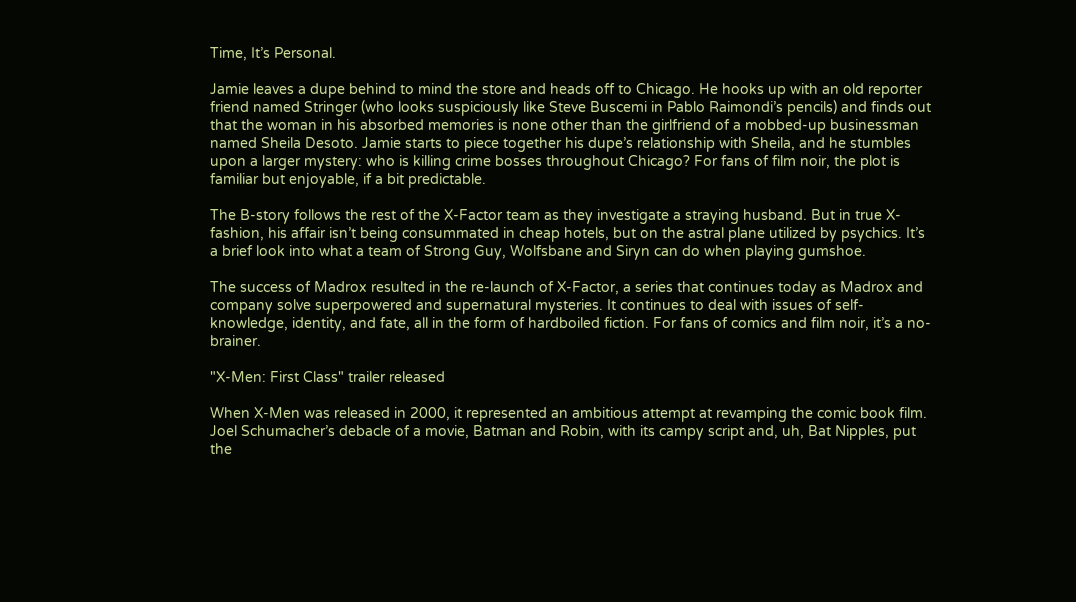Time, It’s Personal.

Jamie leaves a dupe behind to mind the store and heads off to Chicago. He hooks up with an old reporter friend named Stringer (who looks suspiciously like Steve Buscemi in Pablo Raimondi’s pencils) and finds out that the woman in his absorbed memories is none other than the girlfriend of a mobbed-up businessman named Sheila Desoto. Jamie starts to piece together his dupe’s relationship with Sheila, and he stumbles upon a larger mystery: who is killing crime bosses throughout Chicago? For fans of film noir, the plot is familiar but enjoyable, if a bit predictable.

The B-story follows the rest of the X-Factor team as they investigate a straying husband. But in true X-fashion, his affair isn’t being consummated in cheap hotels, but on the astral plane utilized by psychics. It’s a brief look into what a team of Strong Guy, Wolfsbane and Siryn can do when playing gumshoe.

The success of Madrox resulted in the re-launch of X-Factor, a series that continues today as Madrox and company solve superpowered and supernatural mysteries. It continues to deal with issues of self-knowledge, identity, and fate, all in the form of hardboiled fiction. For fans of comics and film noir, it’s a no-brainer.

"X-Men: First Class" trailer released

When X-Men was released in 2000, it represented an ambitious attempt at revamping the comic book film. Joel Schumacher’s debacle of a movie, Batman and Robin, with its campy script and, uh, Bat Nipples, put the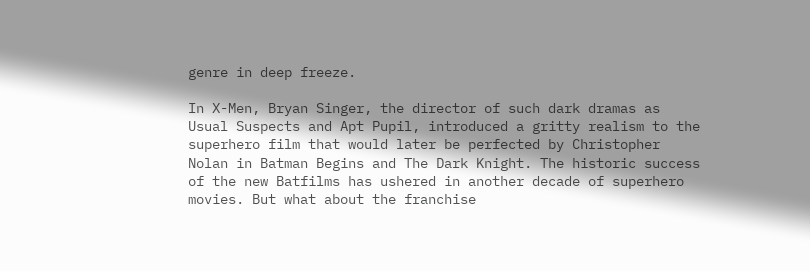genre in deep freeze.

In X-Men, Bryan Singer, the director of such dark dramas as Usual Suspects and Apt Pupil, introduced a gritty realism to the superhero film that would later be perfected by Christopher Nolan in Batman Begins and The Dark Knight. The historic success of the new Batfilms has ushered in another decade of superhero movies. But what about the franchise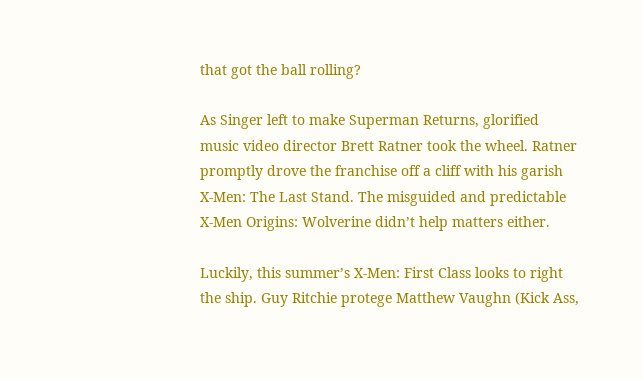that got the ball rolling?

As Singer left to make Superman Returns, glorified music video director Brett Ratner took the wheel. Ratner promptly drove the franchise off a cliff with his garish X-Men: The Last Stand. The misguided and predictable X-Men Origins: Wolverine didn’t help matters either.

Luckily, this summer’s X-Men: First Class looks to right the ship. Guy Ritchie protege Matthew Vaughn (Kick Ass,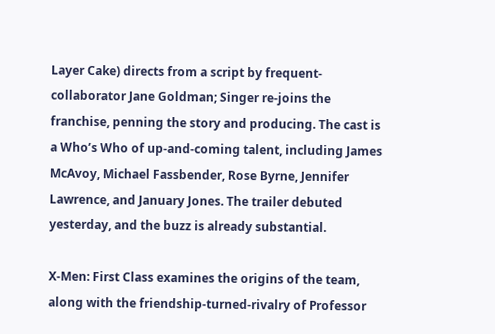Layer Cake) directs from a script by frequent-collaborator Jane Goldman; Singer re-joins the franchise, penning the story and producing. The cast is a Who’s Who of up-and-coming talent, including James McAvoy, Michael Fassbender, Rose Byrne, Jennifer Lawrence, and January Jones. The trailer debuted yesterday, and the buzz is already substantial.

X-Men: First Class examines the origins of the team, along with the friendship-turned-rivalry of Professor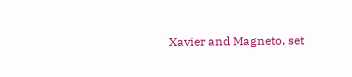Xavier and Magneto, set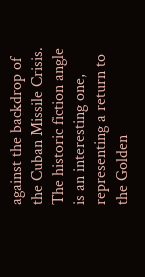against the backdrop of the Cuban Missile Crisis. The historic fiction angle is an interesting one, representing a return to the Golden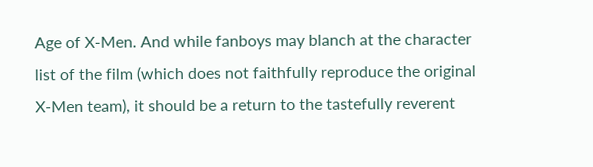Age of X-Men. And while fanboys may blanch at the character list of the film (which does not faithfully reproduce the original X-Men team), it should be a return to the tastefully reverent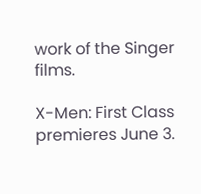work of the Singer films.

X-Men: First Class premieres June 3.